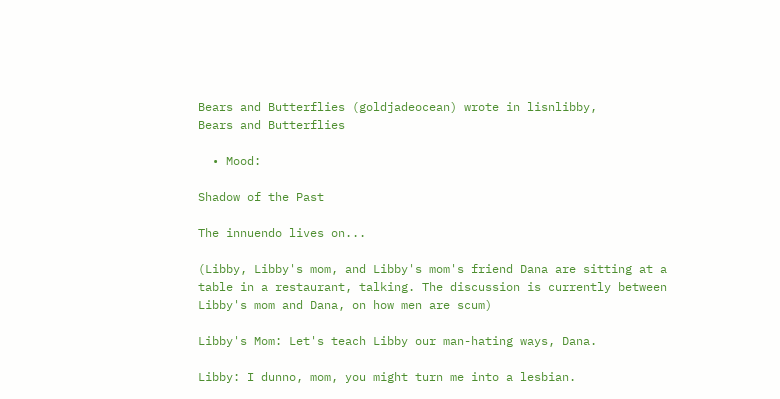Bears and Butterflies (goldjadeocean) wrote in lisnlibby,
Bears and Butterflies

  • Mood:

Shadow of the Past

The innuendo lives on...

(Libby, Libby's mom, and Libby's mom's friend Dana are sitting at a table in a restaurant, talking. The discussion is currently between Libby's mom and Dana, on how men are scum)

Libby's Mom: Let's teach Libby our man-hating ways, Dana.

Libby: I dunno, mom, you might turn me into a lesbian.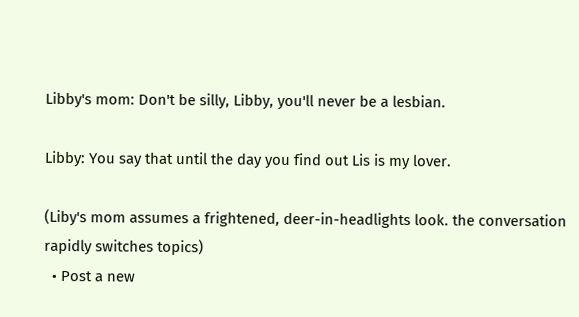Libby's mom: Don't be silly, Libby, you'll never be a lesbian.

Libby: You say that until the day you find out Lis is my lover.

(Liby's mom assumes a frightened, deer-in-headlights look. the conversation rapidly switches topics)
  • Post a new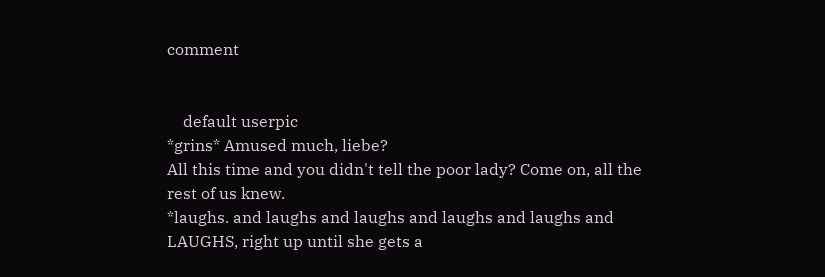comment


    default userpic
*grins* Amused much, liebe?
All this time and you didn't tell the poor lady? Come on, all the rest of us knew.
*laughs. and laughs and laughs and laughs and laughs and LAUGHS, right up until she gets a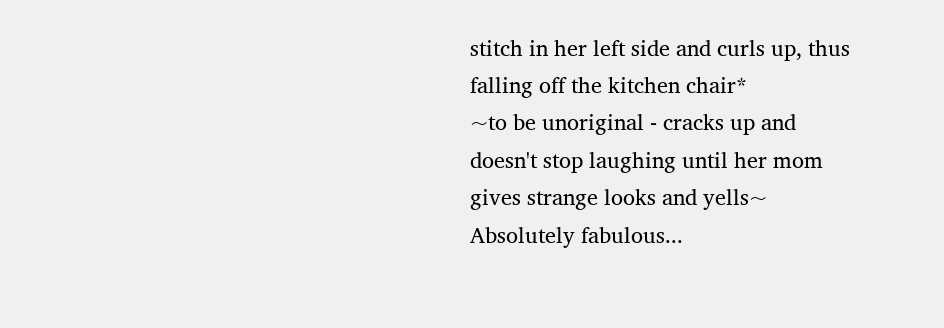stitch in her left side and curls up, thus falling off the kitchen chair*
~to be unoriginal - cracks up and doesn't stop laughing until her mom gives strange looks and yells~
Absolutely fabulous...